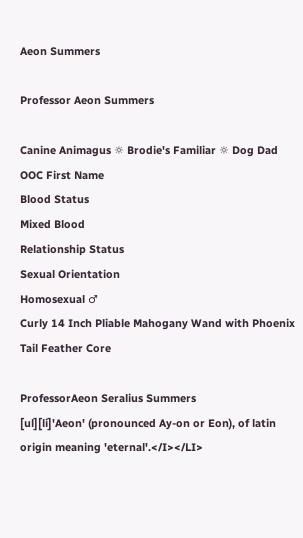Aeon Summers

Professor Aeon Summers

Canine Animagus ☼ Brodie's Familiar ☼ Dog Dad
OOC First Name
Blood Status
Mixed Blood
Relationship Status
Sexual Orientation
Homosexual ♂
Curly 14 Inch Pliable Mahogany Wand with Phoenix Tail Feather Core

ProfessorAeon Seralius Summers
[ul][li]'Aeon' (pronounced Ay-on or Eon), of latin origin meaning 'eternal'.</I></LI>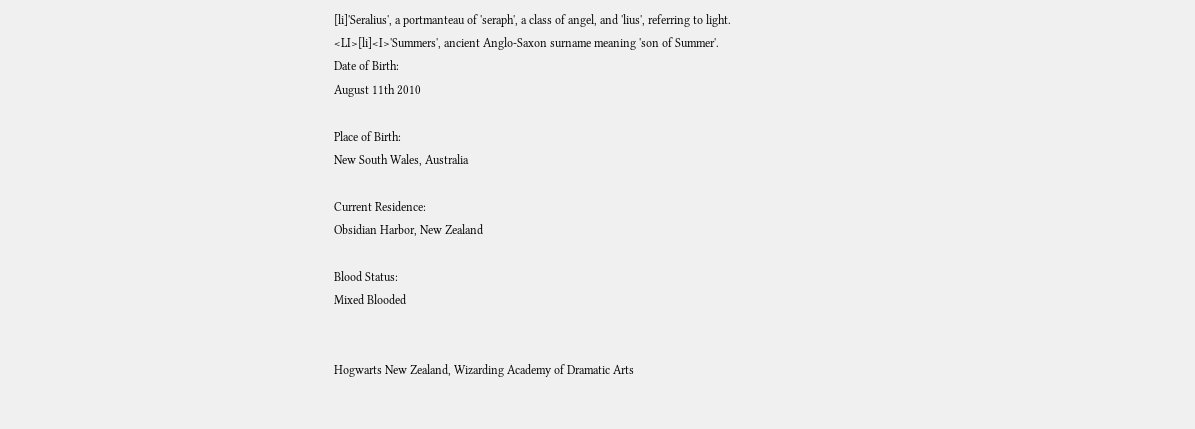[li]'Seralius', a portmanteau of 'seraph', a class of angel, and 'lius', referring to light.
<LI>[li]<I>'Summers', ancient Anglo-Saxon surname meaning 'son of Summer'.
Date of Birth:
August 11th 2010

Place of Birth:
New South Wales, Australia

Current Residence:
Obsidian Harbor, New Zealand

Blood Status:
Mixed Blooded


Hogwarts New Zealand, Wizarding Academy of Dramatic Arts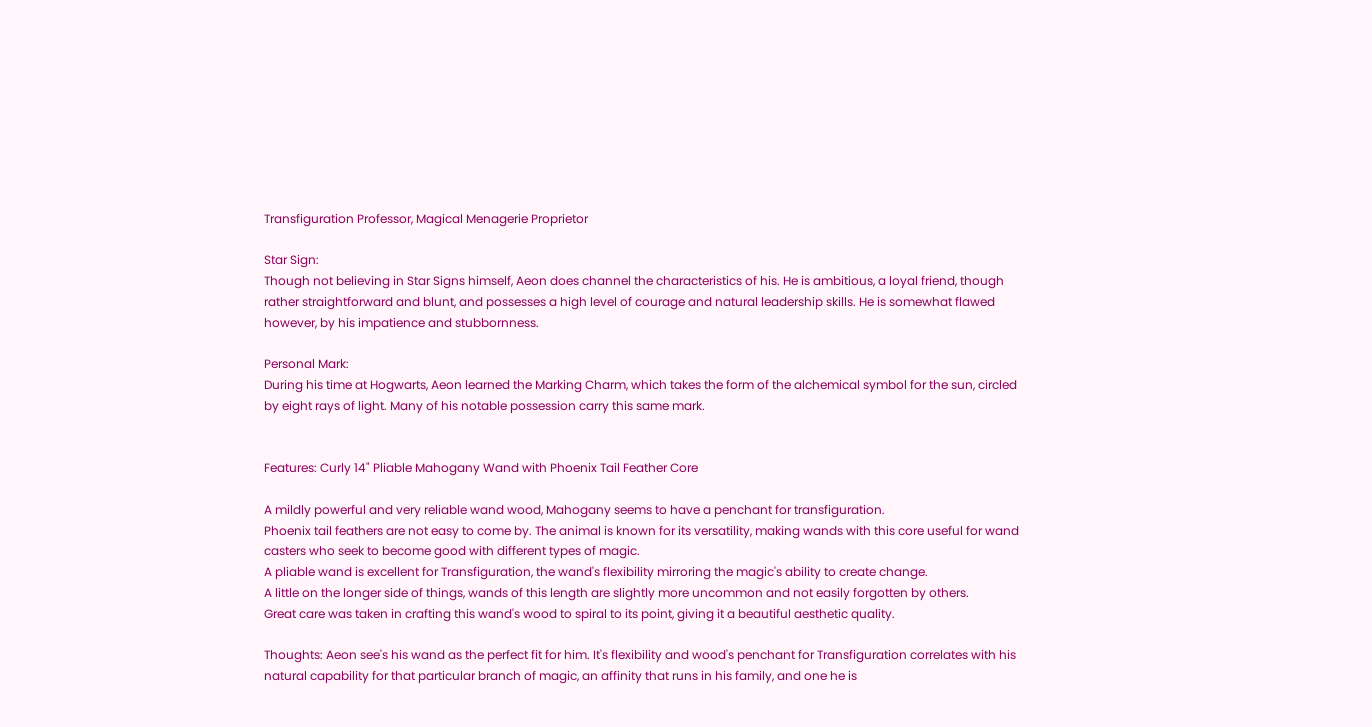Transfiguration Professor, Magical Menagerie Proprietor

Star Sign:
Though not believing in Star Signs himself, Aeon does channel the characteristics of his. He is ambitious, a loyal friend, though rather straightforward and blunt, and possesses a high level of courage and natural leadership skills. He is somewhat flawed however, by his impatience and stubbornness.

Personal Mark:
During his time at Hogwarts, Aeon learned the Marking Charm, which takes the form of the alchemical symbol for the sun, circled by eight rays of light. Many of his notable possession carry this same mark.


Features: Curly 14" Pliable Mahogany Wand with Phoenix Tail Feather Core

A mildly powerful and very reliable wand wood, Mahogany seems to have a penchant for transfiguration.
Phoenix tail feathers are not easy to come by. The animal is known for its versatility, making wands with this core useful for wand casters who seek to become good with different types of magic.
A pliable wand is excellent for Transfiguration, the wand's flexibility mirroring the magic's ability to create change.
A little on the longer side of things, wands of this length are slightly more uncommon and not easily forgotten by others.
Great care was taken in crafting this wand's wood to spiral to its point, giving it a beautiful aesthetic quality.

Thoughts: Aeon see's his wand as the perfect fit for him. It's flexibility and wood's penchant for Transfiguration correlates with his natural capability for that particular branch of magic, an affinity that runs in his family, and one he is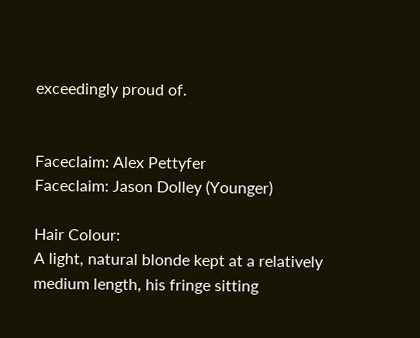exceedingly proud of.


Faceclaim: Alex Pettyfer
Faceclaim: Jason Dolley (Younger)

Hair Colour:
A light, natural blonde kept at a relatively medium length, his fringe sitting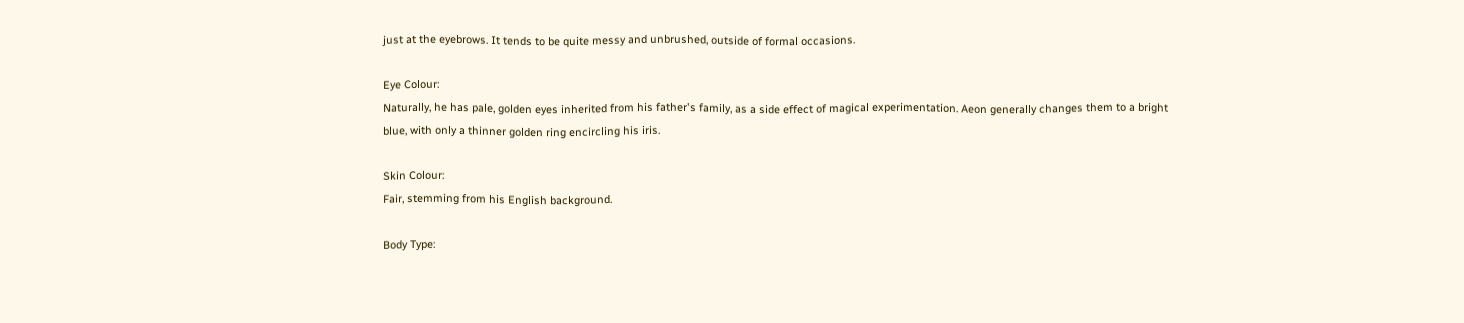just at the eyebrows. It tends to be quite messy and unbrushed, outside of formal occasions.

Eye Colour:
Naturally, he has pale, golden eyes inherited from his father's family, as a side effect of magical experimentation. Aeon generally changes them to a bright blue, with only a thinner golden ring encircling his iris.

Skin Colour:
Fair, stemming from his English background.

Body Type: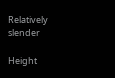Relatively slender

Height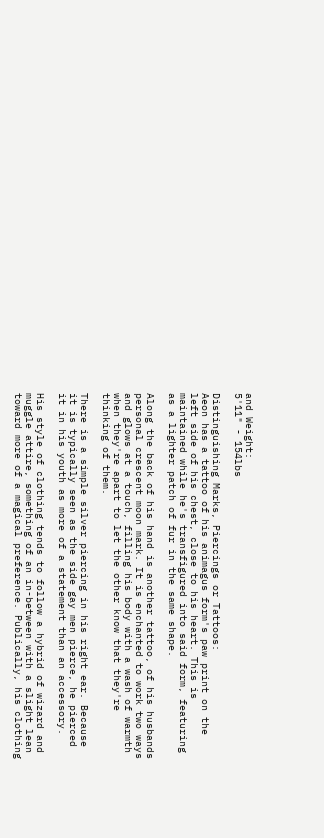and Weight:
5'11" - 154lbs

Distinguishing Marks, Piercings or Tattoos:
Aeon has a tattoo of his animagus form's paw print on the left side of his chest, close to his heart. This is maintained while he's transfigured into said form, featuring as a lighter patch of fur in the same shape.

Along the back of his hand is another tattoo, of his husbands personal crescent moon mark. It is enchanted to work two ways and glows at a touch, filling his body with a wash of warmth when they're apart to let the other know that they're thinking of them.

There is a simple silver piercing in his right ear. Because it is typically seen as the side gay men pierce, he pierced it in his youth as more of a statement than an accessory.

His style of clothing tends to follow a hybrid of wizard and muggle attire, something of an in-between with a slight lean toward more of a magical preference. Publically, his clothing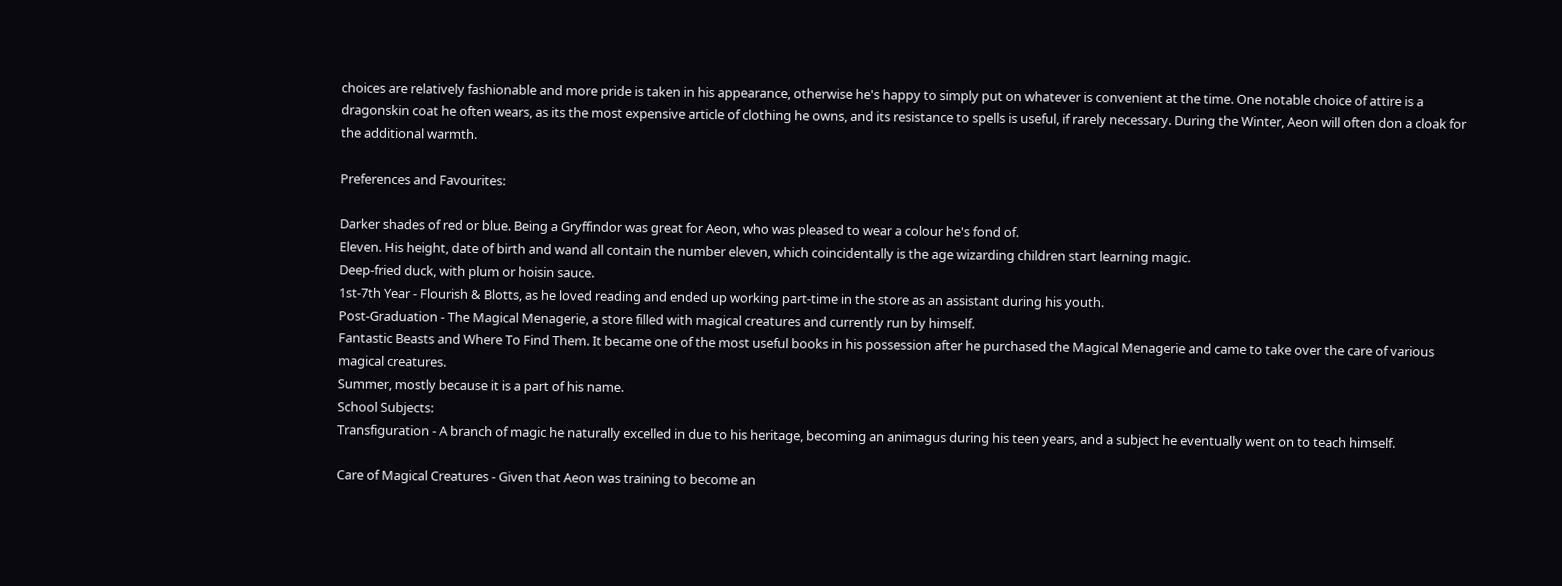choices are relatively fashionable and more pride is taken in his appearance, otherwise he's happy to simply put on whatever is convenient at the time. One notable choice of attire is a dragonskin coat he often wears, as its the most expensive article of clothing he owns, and its resistance to spells is useful, if rarely necessary. During the Winter, Aeon will often don a cloak for the additional warmth.

Preferences and Favourites:

Darker shades of red or blue. Being a Gryffindor was great for Aeon, who was pleased to wear a colour he's fond of.
Eleven. His height, date of birth and wand all contain the number eleven, which coincidentally is the age wizarding children start learning magic.
Deep-fried duck, with plum or hoisin sauce.
1st-7th Year - Flourish & Blotts, as he loved reading and ended up working part-time in the store as an assistant during his youth.
Post-Graduation - The Magical Menagerie, a store filled with magical creatures and currently run by himself.
Fantastic Beasts and Where To Find Them. It became one of the most useful books in his possession after he purchased the Magical Menagerie and came to take over the care of various magical creatures.
Summer, mostly because it is a part of his name.
School Subjects:
Transfiguration - A branch of magic he naturally excelled in due to his heritage, becoming an animagus during his teen years, and a subject he eventually went on to teach himself.

Care of Magical Creatures - Given that Aeon was training to become an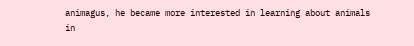animagus, he became more interested in learning about animals in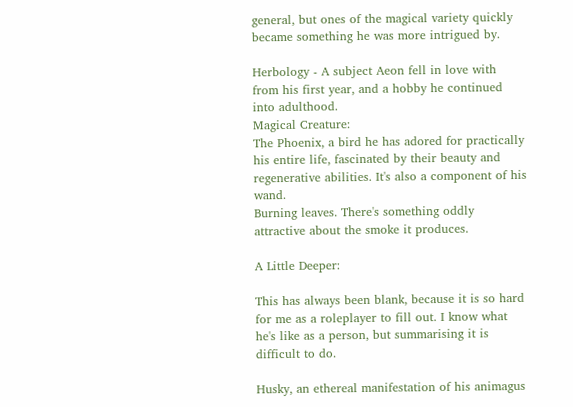general, but ones of the magical variety quickly became something he was more intrigued by.

Herbology - A subject Aeon fell in love with from his first year, and a hobby he continued into adulthood.
Magical Creature:
The Phoenix, a bird he has adored for practically his entire life, fascinated by their beauty and regenerative abilities. It's also a component of his wand.
Burning leaves. There's something oddly attractive about the smoke it produces.

A Little Deeper:

This has always been blank, because it is so hard for me as a roleplayer to fill out. I know what he's like as a person, but summarising it is difficult to do.

Husky, an ethereal manifestation of his animagus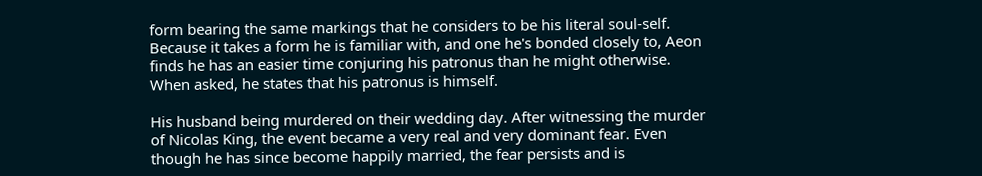form bearing the same markings that he considers to be his literal soul-self. Because it takes a form he is familiar with, and one he's bonded closely to, Aeon finds he has an easier time conjuring his patronus than he might otherwise. When asked, he states that his patronus is himself.

His husband being murdered on their wedding day. After witnessing the murder of Nicolas King, the event became a very real and very dominant fear. Even though he has since become happily married, the fear persists and is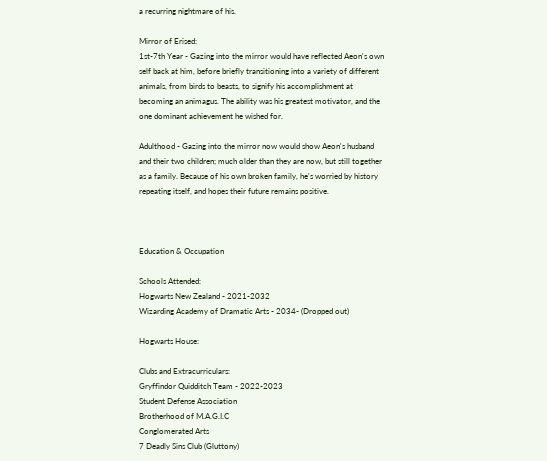a recurring nightmare of his.

Mirror of Erised:
1st-7th Year - Gazing into the mirror would have reflected Aeon's own self back at him, before briefly transitioning into a variety of different animals, from birds to beasts, to signify his accomplishment at becoming an animagus. The ability was his greatest motivator, and the one dominant achievement he wished for.

Adulthood - Gazing into the mirror now would show Aeon's husband and their two children; much older than they are now, but still together as a family. Because of his own broken family, he's worried by history repeating itself, and hopes their future remains positive.



Education & Occupation

Schools Attended:
Hogwarts New Zealand - 2021-2032
Wizarding Academy of Dramatic Arts - 2034- (Dropped out)

Hogwarts House:

Clubs and Extracurriculars:
Gryffindor Quidditch Team - 2022-2023
Student Defense Association
Brotherhood of M.A.G.I.C
Conglomerated Arts
7 Deadly Sins Club (Gluttony)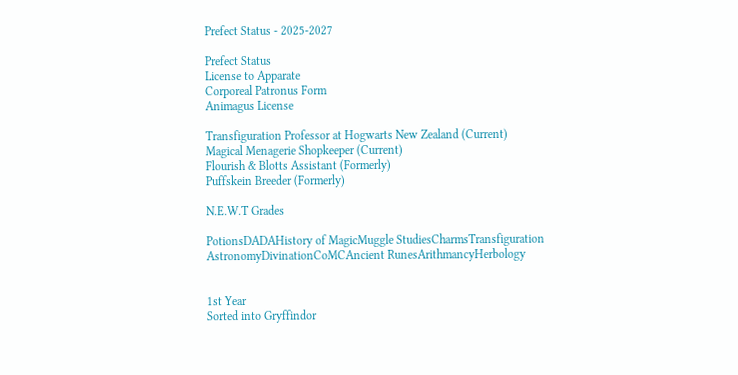Prefect Status - 2025-2027

Prefect Status
License to Apparate
Corporeal Patronus Form
Animagus License

Transfiguration Professor at Hogwarts New Zealand (Current)
Magical Menagerie Shopkeeper (Current)
Flourish & Blotts Assistant (Formerly)
Puffskein Breeder (Formerly)

N.E.W.T Grades

PotionsDADAHistory of MagicMuggle StudiesCharmsTransfiguration
AstronomyDivinationCoMCAncient RunesArithmancyHerbology


1st Year
Sorted into Gryffindor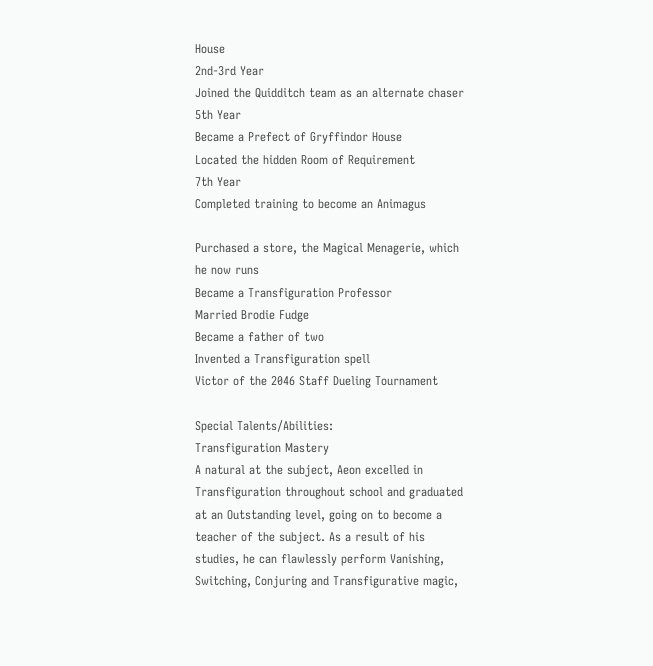House
2nd-3rd Year
Joined the Quidditch team as an alternate chaser
5th Year
Became a Prefect of Gryffindor House
Located the hidden Room of Requirement
7th Year
Completed training to become an Animagus

Purchased a store, the Magical Menagerie, which he now runs
Became a Transfiguration Professor
Married Brodie Fudge
Became a father of two
Invented a Transfiguration spell
Victor of the 2046 Staff Dueling Tournament

Special Talents/Abilities:
Transfiguration Mastery
A natural at the subject, Aeon excelled in Transfiguration throughout school and graduated at an Outstanding level, going on to become a teacher of the subject. As a result of his studies, he can flawlessly perform Vanishing, Switching, Conjuring and Transfigurative magic,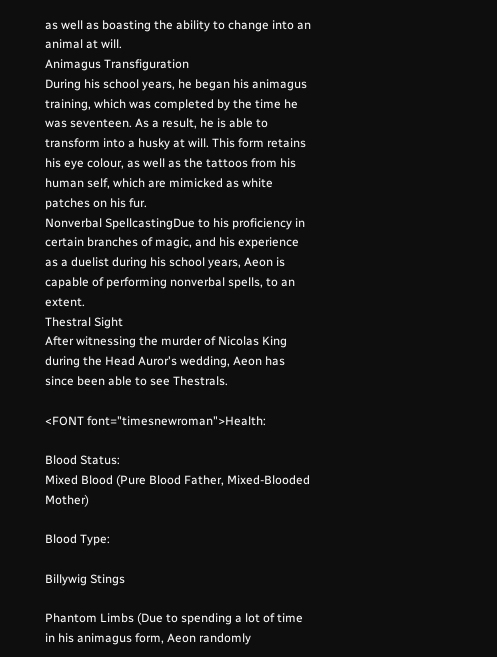as well as boasting the ability to change into an animal at will.
Animagus Transfiguration
During his school years, he began his animagus training, which was completed by the time he was seventeen. As a result, he is able to transform into a husky at will. This form retains his eye colour, as well as the tattoos from his human self, which are mimicked as white patches on his fur.
Nonverbal SpellcastingDue to his proficiency in certain branches of magic, and his experience as a duelist during his school years, Aeon is capable of performing nonverbal spells, to an extent.
Thestral Sight
After witnessing the murder of Nicolas King during the Head Auror's wedding, Aeon has since been able to see Thestrals.

<FONT font="timesnewroman">Health:

Blood Status:
Mixed Blood (Pure Blood Father, Mixed-Blooded Mother)

Blood Type:

Billywig Stings

Phantom Limbs (Due to spending a lot of time in his animagus form, Aeon randomly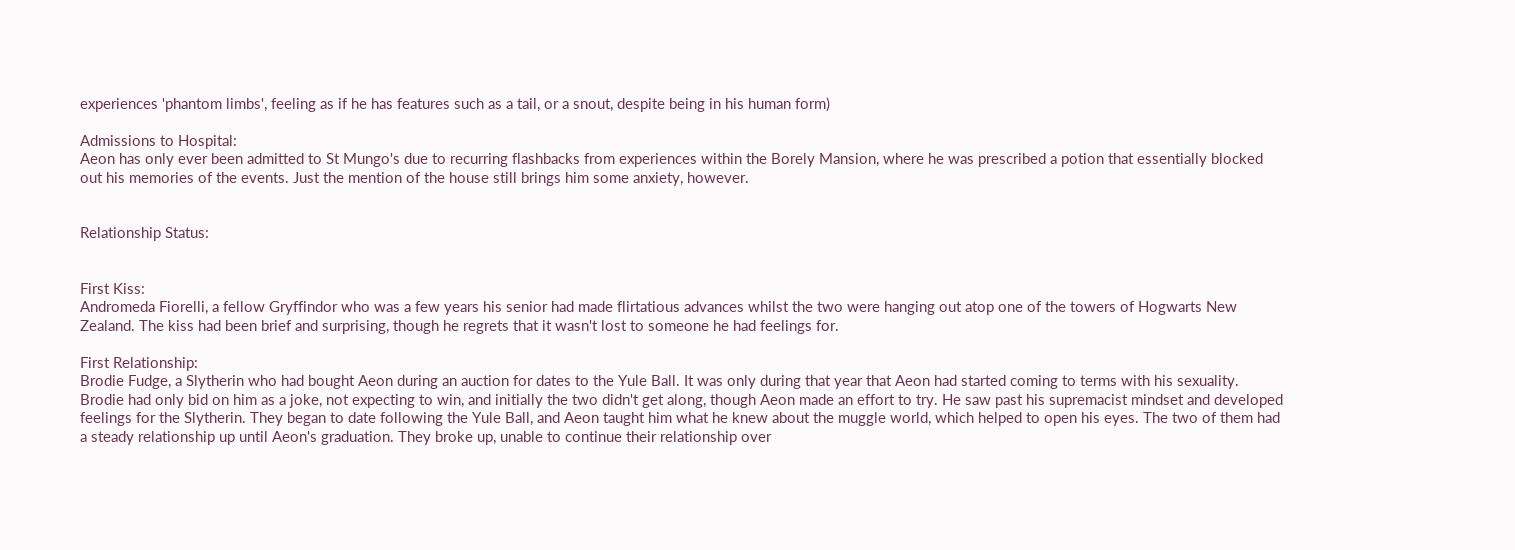experiences 'phantom limbs', feeling as if he has features such as a tail, or a snout, despite being in his human form)

Admissions to Hospital:
Aeon has only ever been admitted to St Mungo's due to recurring flashbacks from experiences within the Borely Mansion, where he was prescribed a potion that essentially blocked out his memories of the events. Just the mention of the house still brings him some anxiety, however.


Relationship Status:


First Kiss:
Andromeda Fiorelli, a fellow Gryffindor who was a few years his senior had made flirtatious advances whilst the two were hanging out atop one of the towers of Hogwarts New Zealand. The kiss had been brief and surprising, though he regrets that it wasn't lost to someone he had feelings for.

First Relationship:
Brodie Fudge, a Slytherin who had bought Aeon during an auction for dates to the Yule Ball. It was only during that year that Aeon had started coming to terms with his sexuality. Brodie had only bid on him as a joke, not expecting to win, and initially the two didn't get along, though Aeon made an effort to try. He saw past his supremacist mindset and developed feelings for the Slytherin. They began to date following the Yule Ball, and Aeon taught him what he knew about the muggle world, which helped to open his eyes. The two of them had a steady relationship up until Aeon's graduation. They broke up, unable to continue their relationship over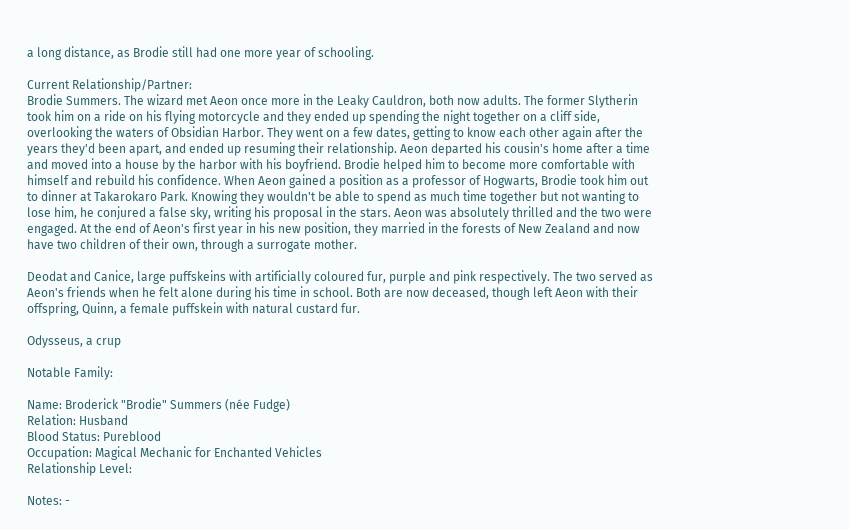a long distance, as Brodie still had one more year of schooling.

Current Relationship/Partner:
Brodie Summers. The wizard met Aeon once more in the Leaky Cauldron, both now adults. The former Slytherin took him on a ride on his flying motorcycle and they ended up spending the night together on a cliff side, overlooking the waters of Obsidian Harbor. They went on a few dates, getting to know each other again after the years they'd been apart, and ended up resuming their relationship. Aeon departed his cousin's home after a time and moved into a house by the harbor with his boyfriend. Brodie helped him to become more comfortable with himself and rebuild his confidence. When Aeon gained a position as a professor of Hogwarts, Brodie took him out to dinner at Takarokaro Park. Knowing they wouldn't be able to spend as much time together but not wanting to lose him, he conjured a false sky, writing his proposal in the stars. Aeon was absolutely thrilled and the two were engaged. At the end of Aeon's first year in his new position, they married in the forests of New Zealand and now have two children of their own, through a surrogate mother.

Deodat and Canice, large puffskeins with artificially coloured fur, purple and pink respectively. The two served as Aeon's friends when he felt alone during his time in school. Both are now deceased, though left Aeon with their offspring, Quinn, a female puffskein with natural custard fur.

Odysseus, a crup

Notable Family:

Name: Broderick "Brodie" Summers (née Fudge)
Relation: Husband
Blood Status: Pureblood
Occupation: Magical Mechanic for Enchanted Vehicles
Relationship Level:

Notes: -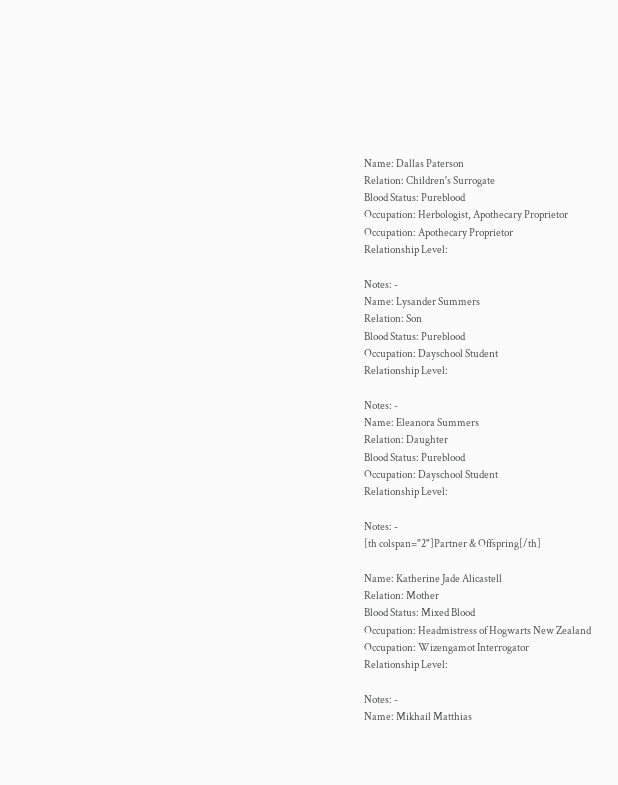Name: Dallas Paterson
Relation: Children's Surrogate
Blood Status: Pureblood
Occupation: Herbologist, Apothecary Proprietor
Occupation: Apothecary Proprietor
Relationship Level:

Notes: -
Name: Lysander Summers
Relation: Son
Blood Status: Pureblood
Occupation: Dayschool Student
Relationship Level:

Notes: -
Name: Eleanora Summers
Relation: Daughter
Blood Status: Pureblood
Occupation: Dayschool Student
Relationship Level:

Notes: -
[th colspan="2"]Partner & Offspring[/th]

Name: Katherine Jade Alicastell
Relation: Mother
Blood Status: Mixed Blood
Occupation: Headmistress of Hogwarts New Zealand
Occupation: Wizengamot Interrogator
Relationship Level:

Notes: -
Name: Mikhail Matthias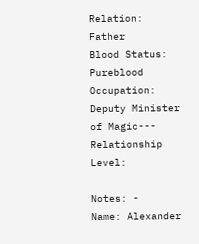Relation: Father
Blood Status: Pureblood
Occupation: Deputy Minister of Magic---
Relationship Level:

Notes: -
Name: Alexander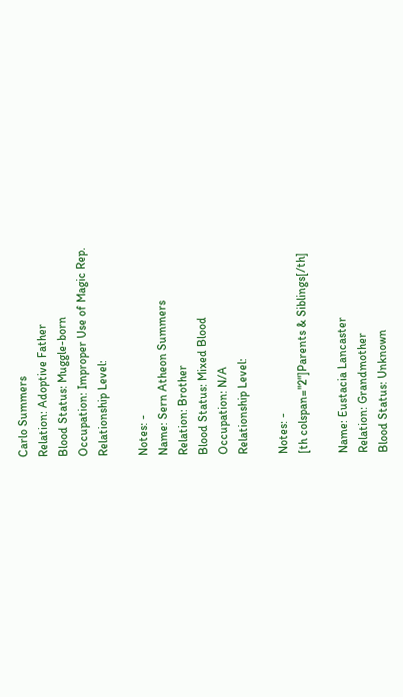Carlo Summers
Relation: Adoptive Father
Blood Status: Muggle-born
Occupation: Improper Use of Magic Rep.
Relationship Level:

Notes: -
Name: Sern Atheon Summers
Relation: Brother
Blood Status: Mixed Blood
Occupation: N/A
Relationship Level:

Notes: -
[th colspan="2"]Parents & Siblings[/th]

Name: Eustacia Lancaster
Relation: Grandmother
Blood Status: Unknown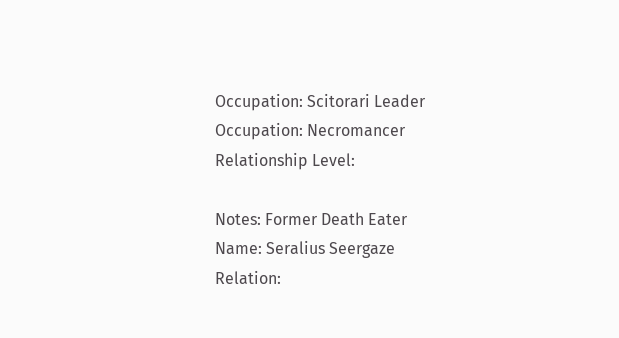Occupation: Scitorari Leader
Occupation: Necromancer
Relationship Level:

Notes: Former Death Eater
Name: Seralius Seergaze
Relation: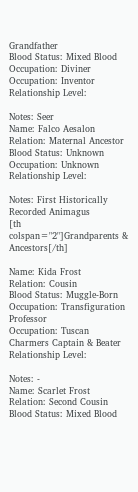Grandfather
Blood Status: Mixed Blood
Occupation: Diviner
Occupation: Inventor
Relationship Level:

Notes: Seer
Name: Falco Aesalon
Relation: Maternal Ancestor
Blood Status: Unknown
Occupation: Unknown
Relationship Level:

Notes: First Historically Recorded Animagus
[th colspan="2"]Grandparents & Ancestors[/th]

Name: Kida Frost
Relation: Cousin
Blood Status: Muggle-Born
Occupation: Transfiguration Professor
Occupation: Tuscan Charmers Captain & Beater
Relationship Level:

Notes: -
Name: Scarlet Frost
Relation: Second Cousin
Blood Status: Mixed Blood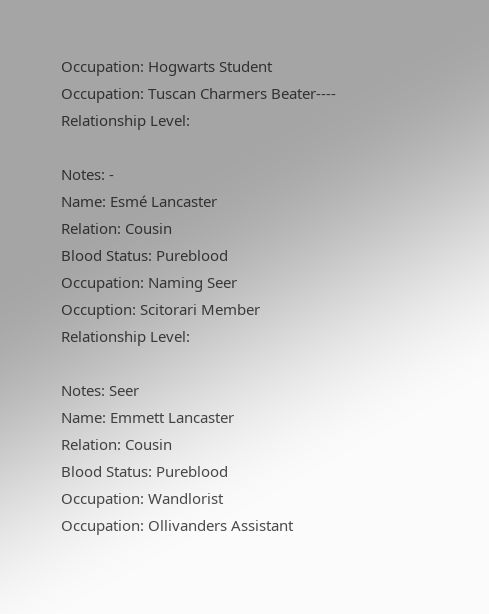Occupation: Hogwarts Student
Occupation: Tuscan Charmers Beater----
Relationship Level:

Notes: -
Name: Esmé Lancaster
Relation: Cousin
Blood Status: Pureblood
Occupation: Naming Seer
Occuption: Scitorari Member
Relationship Level:

Notes: Seer
Name: Emmett Lancaster
Relation: Cousin
Blood Status: Pureblood
Occupation: Wandlorist
Occupation: Ollivanders Assistant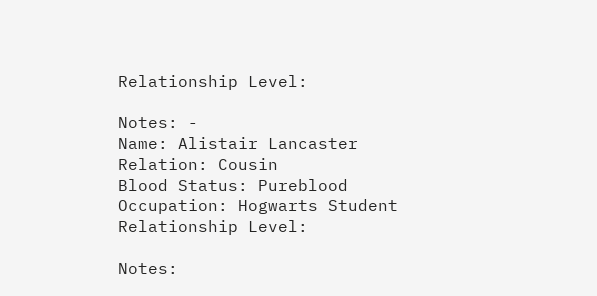Relationship Level:

Notes: -
Name: Alistair Lancaster
Relation: Cousin
Blood Status: Pureblood
Occupation: Hogwarts Student
Relationship Level:

Notes: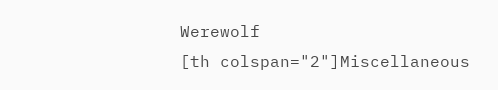Werewolf
[th colspan="2"]Miscellaneous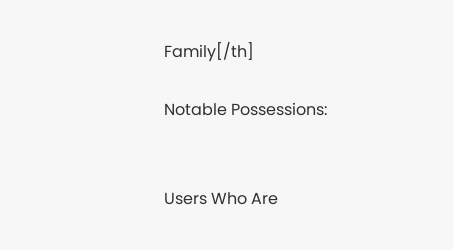Family[/th]

Notable Possessions:


Users Who Are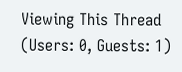Viewing This Thread (Users: 0, Guests: 1)